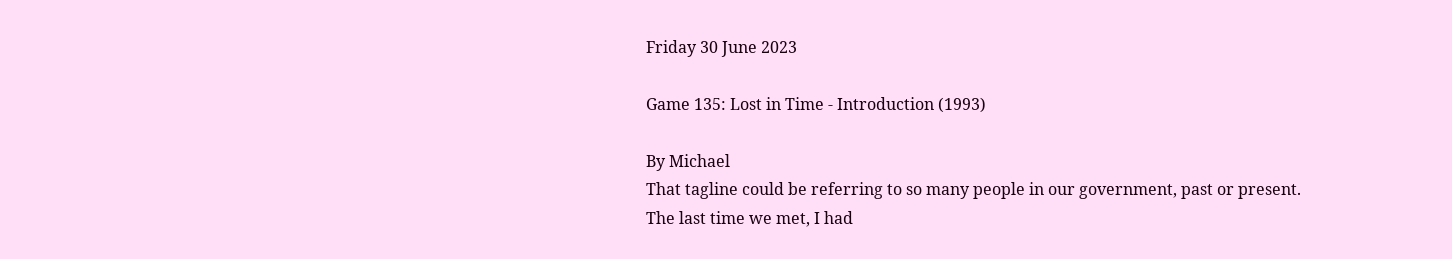Friday 30 June 2023

Game 135: Lost in Time - Introduction (1993)

By Michael
That tagline could be referring to so many people in our government, past or present.
The last time we met, I had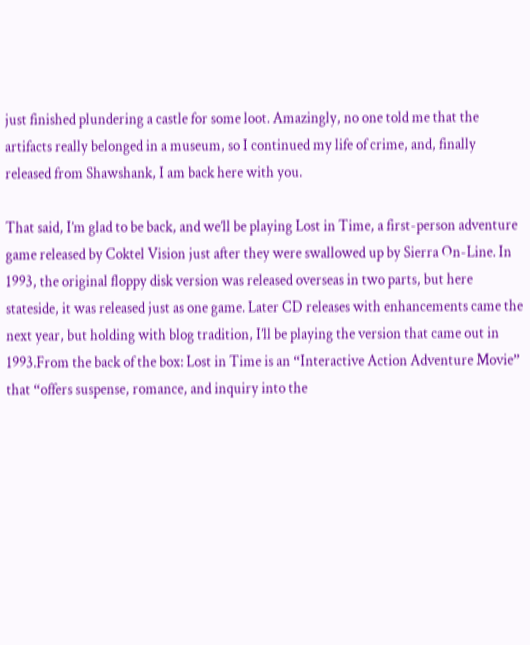just finished plundering a castle for some loot. Amazingly, no one told me that the artifacts really belonged in a museum, so I continued my life of crime, and, finally released from Shawshank, I am back here with you.

That said, I’m glad to be back, and we’ll be playing Lost in Time, a first-person adventure game released by Coktel Vision just after they were swallowed up by Sierra On-Line. In 1993, the original floppy disk version was released overseas in two parts, but here stateside, it was released just as one game. Later CD releases with enhancements came the next year, but holding with blog tradition, I’ll be playing the version that came out in 1993.From the back of the box: Lost in Time is an “Interactive Action Adventure Movie” that “offers suspense, romance, and inquiry into the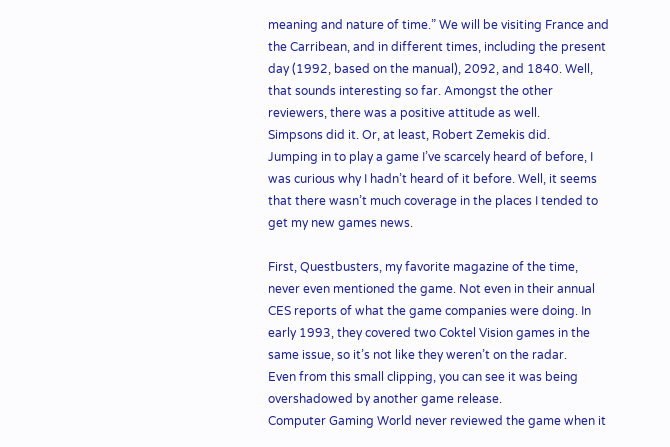meaning and nature of time.” We will be visiting France and the Carribean, and in different times, including the present day (1992, based on the manual), 2092, and 1840. Well, that sounds interesting so far. Amongst the other reviewers, there was a positive attitude as well.
Simpsons did it. Or, at least, Robert Zemekis did.
Jumping in to play a game I’ve scarcely heard of before, I was curious why I hadn’t heard of it before. Well, it seems that there wasn’t much coverage in the places I tended to get my new games news.

First, Questbusters, my favorite magazine of the time, never even mentioned the game. Not even in their annual CES reports of what the game companies were doing. In early 1993, they covered two Coktel Vision games in the same issue, so it’s not like they weren’t on the radar.
Even from this small clipping, you can see it was being overshadowed by another game release.
Computer Gaming World never reviewed the game when it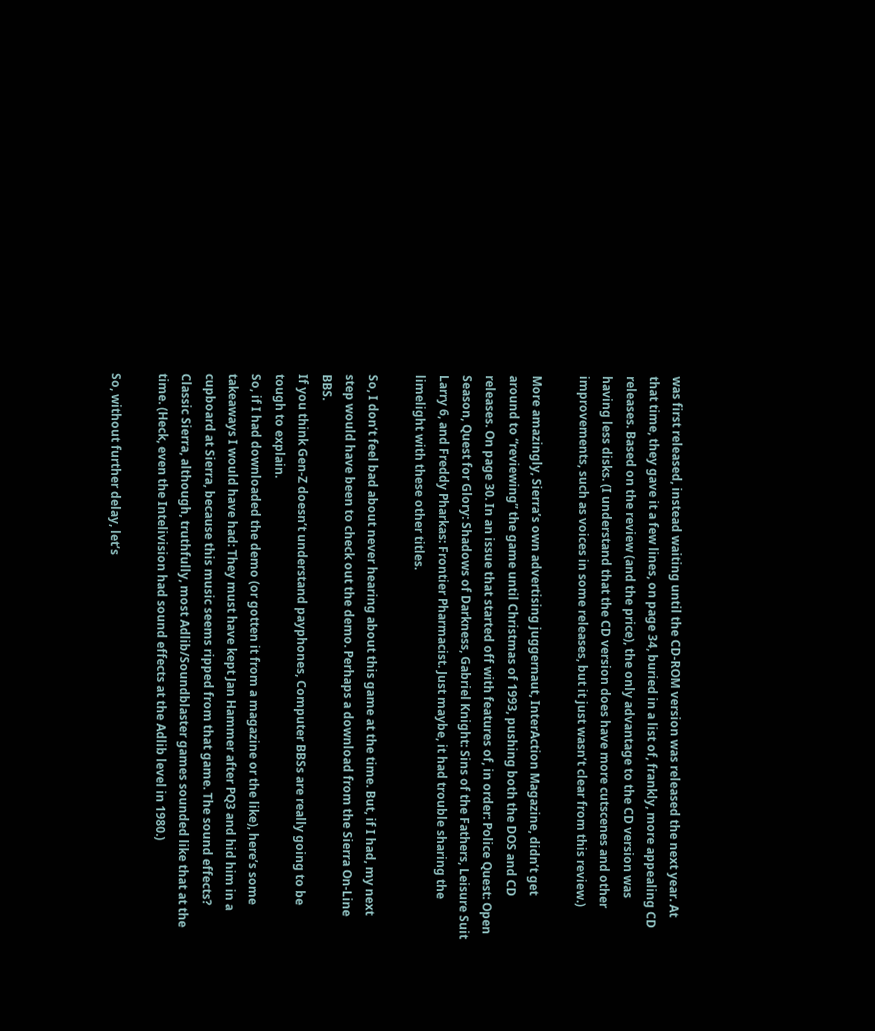was first released, instead waiting until the CD-ROM version was released the next year. At that time, they gave it a few lines, on page 34, buried in a list of, frankly, more appealing CD releases. Based on the review (and the price), the only advantage to the CD version was having less disks. (I understand that the CD version does have more cutscenes and other improvements, such as voices in some releases, but it just wasn’t clear from this review.)

More amazingly, Sierra’s own advertising juggernaut, InterAction Magazine, didn’t get around to “reviewing” the game until Christmas of 1993, pushing both the DOS and CD releases. On page 30. In an issue that started off with features of, in order: Police Quest: Open Season, Quest for Glory: Shadows of Darkness, Gabriel Knight: Sins of the Fathers, Leisure Suit Larry 6, and Freddy Pharkas: Frontier Pharmacist. Just maybe, it had trouble sharing the limelight with these other titles.

So, I don’t feel bad about never hearing about this game at the time. But, if I had, my next step would have been to check out the demo. Perhaps a download from the Sierra On-Line BBS.
If you think Gen-Z doesn’t understand payphones, Computer BBSs are really going to be tough to explain.
So, if I had downloaded the demo (or gotten it from a magazine or the like), here’s some takeaways I would have had: They must have kept Jan Hammer after PQ3 and hid him in a cupboard at Sierra, because this music seems ripped from that game. The sound effects? Classic Sierra, although, truthfully, most Adlib/Soundblaster games sounded like that at the time. (Heck, even the Intelivision had sound effects at the Adlib level in 1980.)

So, without further delay, let’s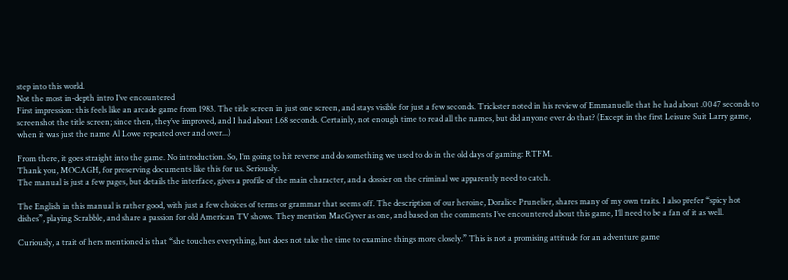step into this world.
Not the most in-depth intro I’ve encountered
First impression: this feels like an arcade game from 1983. The title screen in just one screen, and stays visible for just a few seconds. Trickster noted in his review of Emmanuelle that he had about .0047 seconds to screenshot the title screen; since then, they’ve improved, and I had about 1.68 seconds. Certainly, not enough time to read all the names, but did anyone ever do that? (Except in the first Leisure Suit Larry game, when it was just the name Al Lowe repeated over and over...)

From there, it goes straight into the game. No introduction. So, I’m going to hit reverse and do something we used to do in the old days of gaming: RTFM.
Thank you, MOCAGH, for preserving documents like this for us. Seriously.
The manual is just a few pages, but details the interface, gives a profile of the main character, and a dossier on the criminal we apparently need to catch.

The English in this manual is rather good, with just a few choices of terms or grammar that seems off. The description of our heroine, Doralice Prunelier, shares many of my own traits. I also prefer “spicy hot dishes”, playing Scrabble, and share a passion for old American TV shows. They mention MacGyver as one, and based on the comments I’ve encountered about this game, I’ll need to be a fan of it as well.

Curiously, a trait of hers mentioned is that “she touches everything, but does not take the time to examine things more closely.” This is not a promising attitude for an adventure game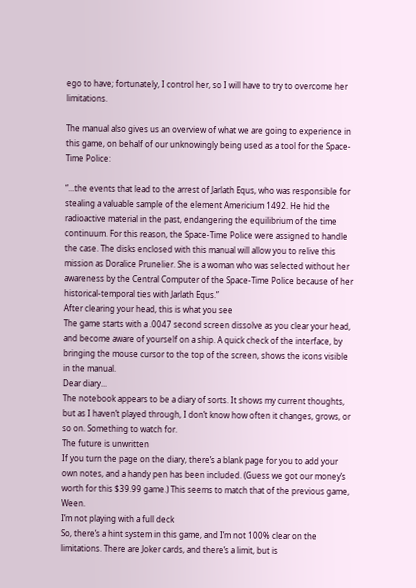ego to have; fortunately, I control her, so I will have to try to overcome her limitations.

The manual also gives us an overview of what we are going to experience in this game, on behalf of our unknowingly being used as a tool for the Space-Time Police:

“...the events that lead to the arrest of Jarlath Equs, who was responsible for stealing a valuable sample of the element Americium 1492. He hid the radioactive material in the past, endangering the equilibrium of the time continuum. For this reason, the Space-Time Police were assigned to handle the case. The disks enclosed with this manual will allow you to relive this mission as Doralice Prunelier. She is a woman who was selected without her awareness by the Central Computer of the Space-Time Police because of her historical-temporal ties with Jarlath Equs.”
After clearing your head, this is what you see
The game starts with a .0047 second screen dissolve as you clear your head, and become aware of yourself on a ship. A quick check of the interface, by bringing the mouse cursor to the top of the screen, shows the icons visible in the manual.
Dear diary...
The notebook appears to be a diary of sorts. It shows my current thoughts, but as I haven’t played through, I don’t know how often it changes, grows, or so on. Something to watch for.
The future is unwritten
If you turn the page on the diary, there’s a blank page for you to add your own notes, and a handy pen has been included. (Guess we got our money’s worth for this $39.99 game.) This seems to match that of the previous game, Ween.
I’m not playing with a full deck
So, there’s a hint system in this game, and I’m not 100% clear on the limitations. There are Joker cards, and there’s a limit, but is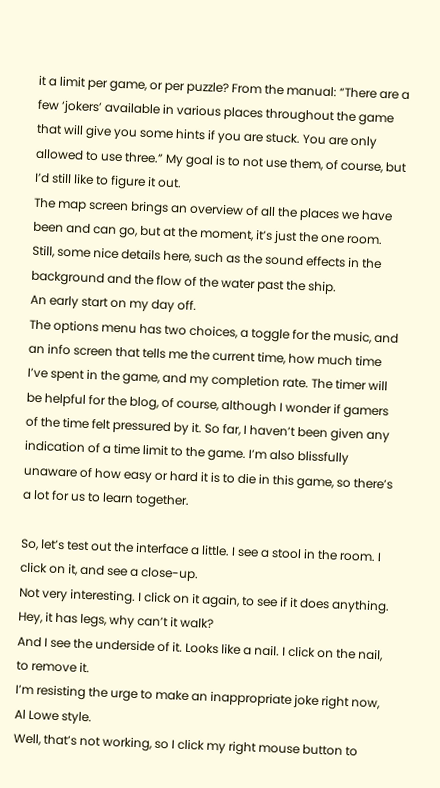it a limit per game, or per puzzle? From the manual: “There are a few ‘jokers’ available in various places throughout the game that will give you some hints if you are stuck. You are only allowed to use three.” My goal is to not use them, of course, but I’d still like to figure it out.
The map screen brings an overview of all the places we have been and can go, but at the moment, it’s just the one room. Still, some nice details here, such as the sound effects in the background and the flow of the water past the ship.
An early start on my day off.
The options menu has two choices, a toggle for the music, and an info screen that tells me the current time, how much time I’ve spent in the game, and my completion rate. The timer will be helpful for the blog, of course, although I wonder if gamers of the time felt pressured by it. So far, I haven’t been given any indication of a time limit to the game. I’m also blissfully unaware of how easy or hard it is to die in this game, so there’s a lot for us to learn together.

So, let’s test out the interface a little. I see a stool in the room. I click on it, and see a close-up.
Not very interesting. I click on it again, to see if it does anything.
Hey, it has legs, why can’t it walk?
And I see the underside of it. Looks like a nail. I click on the nail, to remove it.
I’m resisting the urge to make an inappropriate joke right now, Al Lowe style.
Well, that’s not working, so I click my right mouse button to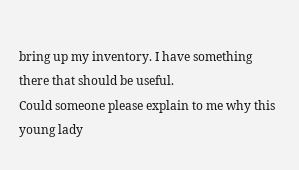bring up my inventory. I have something there that should be useful.
Could someone please explain to me why this young lady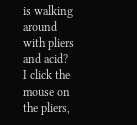is walking around with pliers and acid?
I click the mouse on the pliers,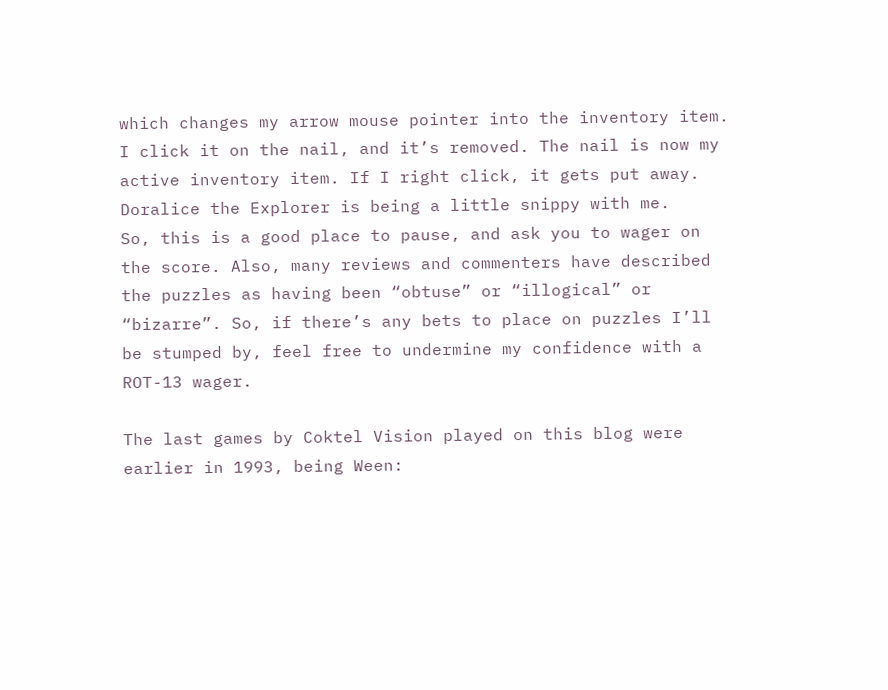which changes my arrow mouse pointer into the inventory item. I click it on the nail, and it’s removed. The nail is now my active inventory item. If I right click, it gets put away.
Doralice the Explorer is being a little snippy with me.
So, this is a good place to pause, and ask you to wager on the score. Also, many reviews and commenters have described the puzzles as having been “obtuse” or “illogical” or “bizarre”. So, if there’s any bets to place on puzzles I’ll be stumped by, feel free to undermine my confidence with a ROT-13 wager.

The last games by Coktel Vision played on this blog were earlier in 1993, being Ween: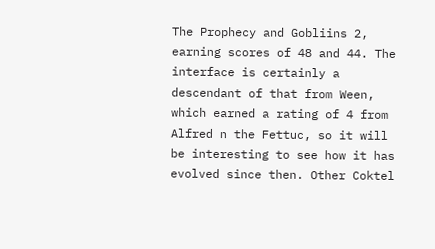The Prophecy and Gobliins 2, earning scores of 48 and 44. The interface is certainly a descendant of that from Ween, which earned a rating of 4 from Alfred n the Fettuc, so it will be interesting to see how it has evolved since then. Other Coktel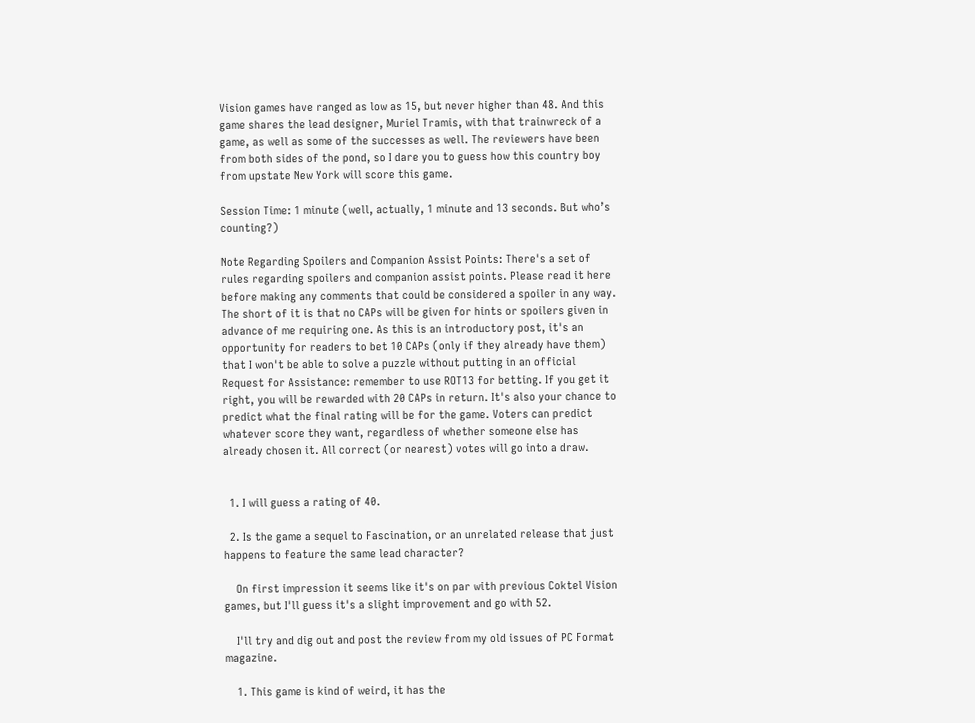Vision games have ranged as low as 15, but never higher than 48. And this game shares the lead designer, Muriel Tramis, with that trainwreck of a game, as well as some of the successes as well. The reviewers have been from both sides of the pond, so I dare you to guess how this country boy from upstate New York will score this game.

Session Time: 1 minute (well, actually, 1 minute and 13 seconds. But who’s counting?)

Note Regarding Spoilers and Companion Assist Points: There's a set of rules regarding spoilers and companion assist points. Please read it here before making any comments that could be considered a spoiler in any way. The short of it is that no CAPs will be given for hints or spoilers given in advance of me requiring one. As this is an introductory post, it's an opportunity for readers to bet 10 CAPs (only if they already have them) that I won't be able to solve a puzzle without putting in an official Request for Assistance: remember to use ROT13 for betting. If you get it right, you will be rewarded with 20 CAPs in return. It's also your chance to predict what the final rating will be for the game. Voters can predict whatever score they want, regardless of whether someone else has already chosen it. All correct (or nearest) votes will go into a draw.


  1. I will guess a rating of 40.

  2. Is the game a sequel to Fascination, or an unrelated release that just happens to feature the same lead character?

    On first impression it seems like it's on par with previous Coktel Vision games, but I'll guess it's a slight improvement and go with 52.

    I'll try and dig out and post the review from my old issues of PC Format magazine.

    1. This game is kind of weird, it has the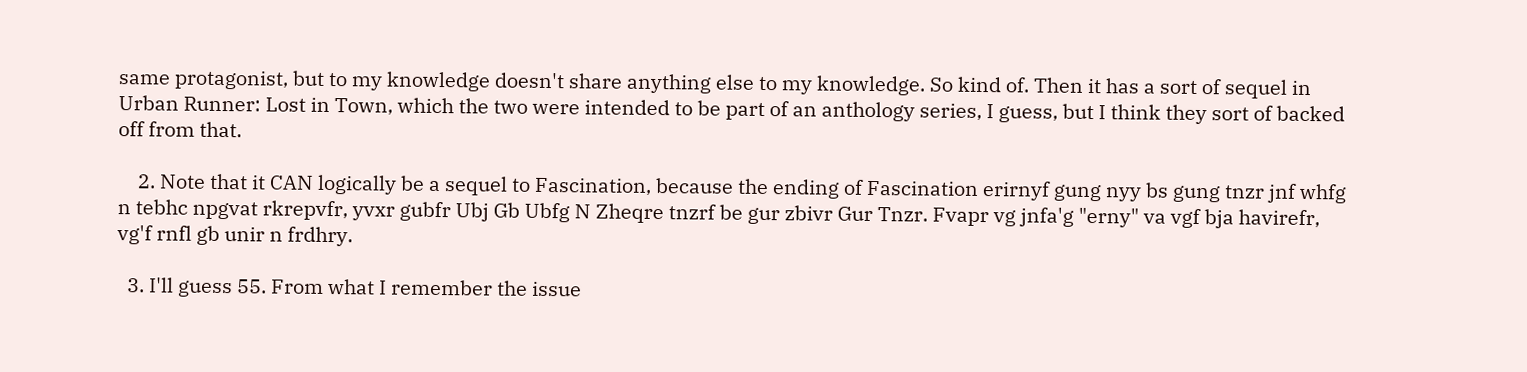same protagonist, but to my knowledge doesn't share anything else to my knowledge. So kind of. Then it has a sort of sequel in Urban Runner: Lost in Town, which the two were intended to be part of an anthology series, I guess, but I think they sort of backed off from that.

    2. Note that it CAN logically be a sequel to Fascination, because the ending of Fascination erirnyf gung nyy bs gung tnzr jnf whfg n tebhc npgvat rkrepvfr, yvxr gubfr Ubj Gb Ubfg N Zheqre tnzrf be gur zbivr Gur Tnzr. Fvapr vg jnfa'g "erny" va vgf bja havirefr, vg'f rnfl gb unir n frdhry.

  3. I'll guess 55. From what I remember the issue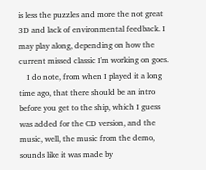is less the puzzles and more the not great 3D and lack of environmental feedback. I may play along, depending on how the current missed classic I'm working on goes.
    I do note, from when I played it a long time ago, that there should be an intro before you get to the ship, which I guess was added for the CD version, and the music, well, the music from the demo, sounds like it was made by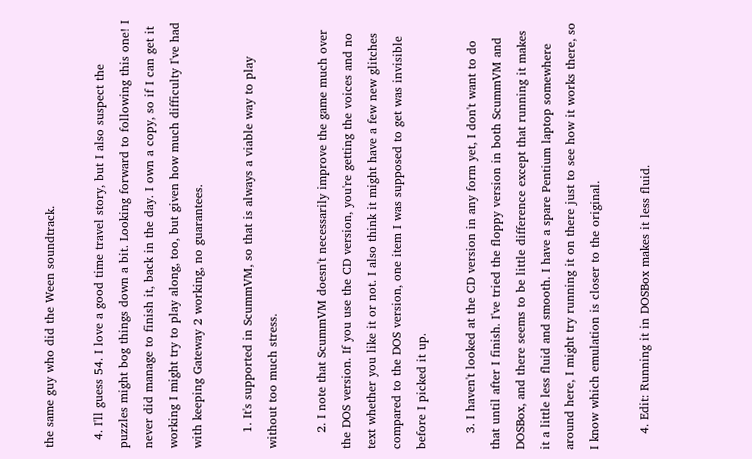the same guy who did the Ween soundtrack.

  4. I'll guess 54. I love a good time travel story, but I also suspect the puzzles might bog things down a bit. Looking forward to following this one! I never did manage to finish it, back in the day. I own a copy, so if I can get it working I might try to play along, too, but given how much difficulty I've had with keeping Gateway 2 working, no guarantees.

    1. It's supported in ScummVM, so that is always a viable way to play without too much stress.

    2. I note that ScummVM doesn't necessarily improve the game much over the DOS version. If you use the CD version, you're getting the voices and no text whether you like it or not. I also think it might have a few new glitches compared to the DOS version, one item I was supposed to get was invisible before I picked it up.

    3. I haven't looked at the CD version in any form yet, I don't want to do that until after I finish. I've tried the floppy version in both ScummVM and DOSBox, and there seems to be little difference except that running it makes it a little less fluid and smooth. I have a spare Pentium laptop somewhere around here, I might try running it on there just to see how it works there, so I know which emulation is closer to the original.

    4. Edit: Running it in DOSBox makes it less fluid.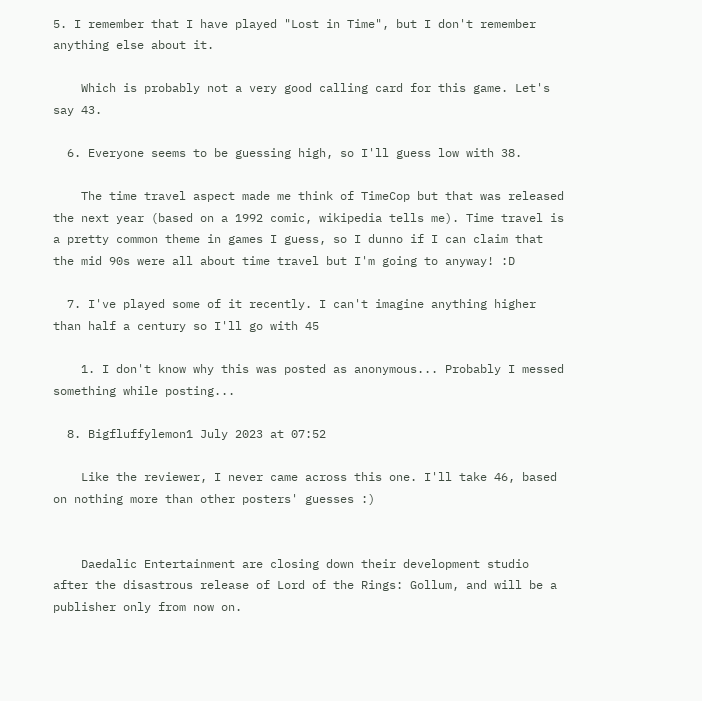5. I remember that I have played "Lost in Time", but I don't remember anything else about it.

    Which is probably not a very good calling card for this game. Let's say 43.

  6. Everyone seems to be guessing high, so I'll guess low with 38.

    The time travel aspect made me think of TimeCop but that was released the next year (based on a 1992 comic, wikipedia tells me). Time travel is a pretty common theme in games I guess, so I dunno if I can claim that the mid 90s were all about time travel but I'm going to anyway! :D

  7. I've played some of it recently. I can't imagine anything higher than half a century so I'll go with 45

    1. I don't know why this was posted as anonymous... Probably I messed something while posting...

  8. Bigfluffylemon1 July 2023 at 07:52

    Like the reviewer, I never came across this one. I'll take 46, based on nothing more than other posters' guesses :)


    Daedalic Entertainment are closing down their development studio after the disastrous release of Lord of the Rings: Gollum, and will be a publisher only from now on.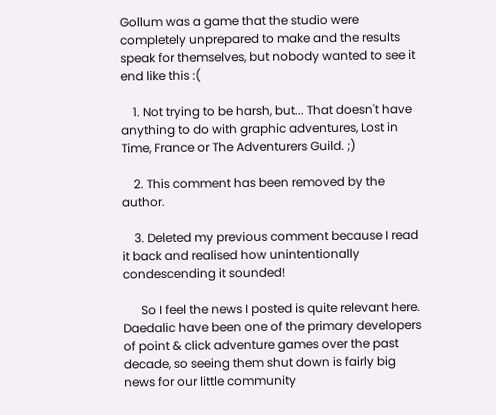Gollum was a game that the studio were completely unprepared to make and the results speak for themselves, but nobody wanted to see it end like this :(

    1. Not trying to be harsh, but... That doesn't have anything to do with graphic adventures, Lost in Time, France or The Adventurers Guild. ;)

    2. This comment has been removed by the author.

    3. Deleted my previous comment because I read it back and realised how unintentionally condescending it sounded!

      So I feel the news I posted is quite relevant here. Daedalic have been one of the primary developers of point & click adventure games over the past decade, so seeing them shut down is fairly big news for our little community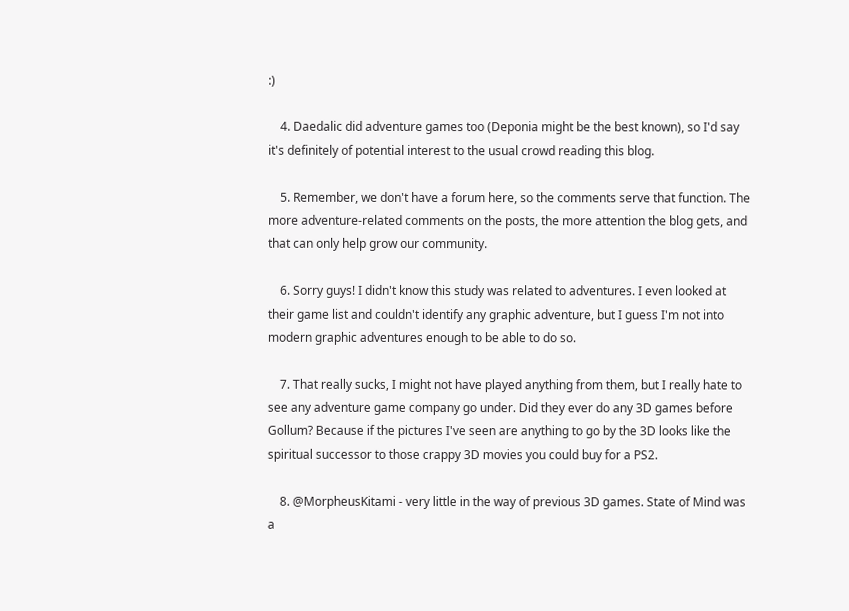:)

    4. Daedalic did adventure games too (Deponia might be the best known), so I'd say it's definitely of potential interest to the usual crowd reading this blog.

    5. Remember, we don't have a forum here, so the comments serve that function. The more adventure-related comments on the posts, the more attention the blog gets, and that can only help grow our community.

    6. Sorry guys! I didn't know this study was related to adventures. I even looked at their game list and couldn't identify any graphic adventure, but I guess I'm not into modern graphic adventures enough to be able to do so.

    7. That really sucks, I might not have played anything from them, but I really hate to see any adventure game company go under. Did they ever do any 3D games before Gollum? Because if the pictures I've seen are anything to go by the 3D looks like the spiritual successor to those crappy 3D movies you could buy for a PS2.

    8. @MorpheusKitami - very little in the way of previous 3D games. State of Mind was a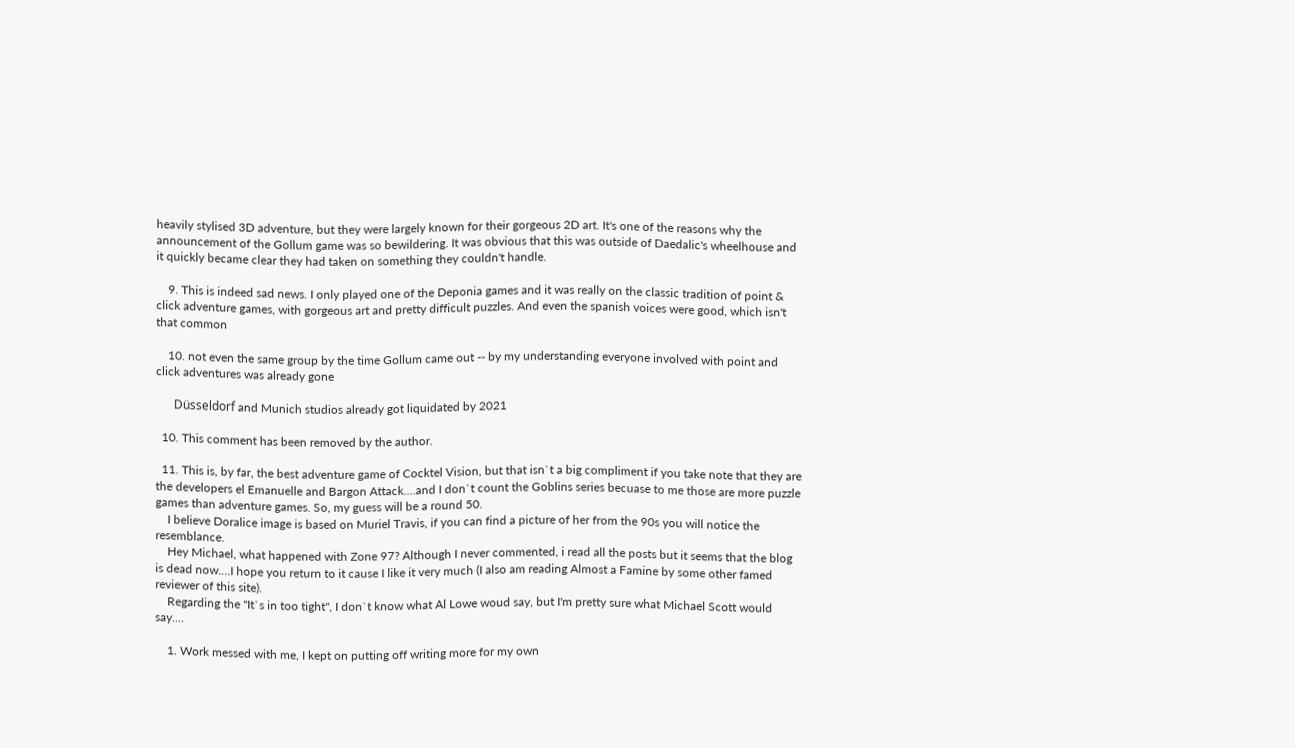heavily stylised 3D adventure, but they were largely known for their gorgeous 2D art. It's one of the reasons why the announcement of the Gollum game was so bewildering. It was obvious that this was outside of Daedalic's wheelhouse and it quickly became clear they had taken on something they couldn't handle.

    9. This is indeed sad news. I only played one of the Deponia games and it was really on the classic tradition of point & click adventure games, with gorgeous art and pretty difficult puzzles. And even the spanish voices were good, which isn't that common

    10. not even the same group by the time Gollum came out -- by my understanding everyone involved with point and click adventures was already gone

      Düsseldorf and Munich studios already got liquidated by 2021

  10. This comment has been removed by the author.

  11. This is, by far, the best adventure game of Cocktel Vision, but that isn`t a big compliment if you take note that they are the developers el Emanuelle and Bargon Attack....and I don`t count the Goblins series becuase to me those are more puzzle games than adventure games. So, my guess will be a round 50.
    I believe Doralice image is based on Muriel Travis, if you can find a picture of her from the 90s you will notice the resemblance.
    Hey Michael, what happened with Zone 97? Although I never commented, i read all the posts but it seems that the blog is dead now....I hope you return to it cause I like it very much (I also am reading Almost a Famine by some other famed reviewer of this site).
    Regarding the "It`s in too tight", I don`t know what Al Lowe woud say, but I'm pretty sure what Michael Scott would say....

    1. Work messed with me, I kept on putting off writing more for my own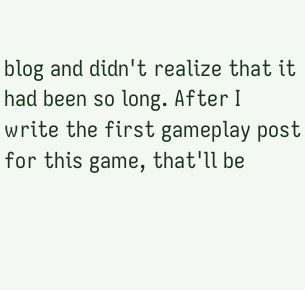blog and didn't realize that it had been so long. After I write the first gameplay post for this game, that'll be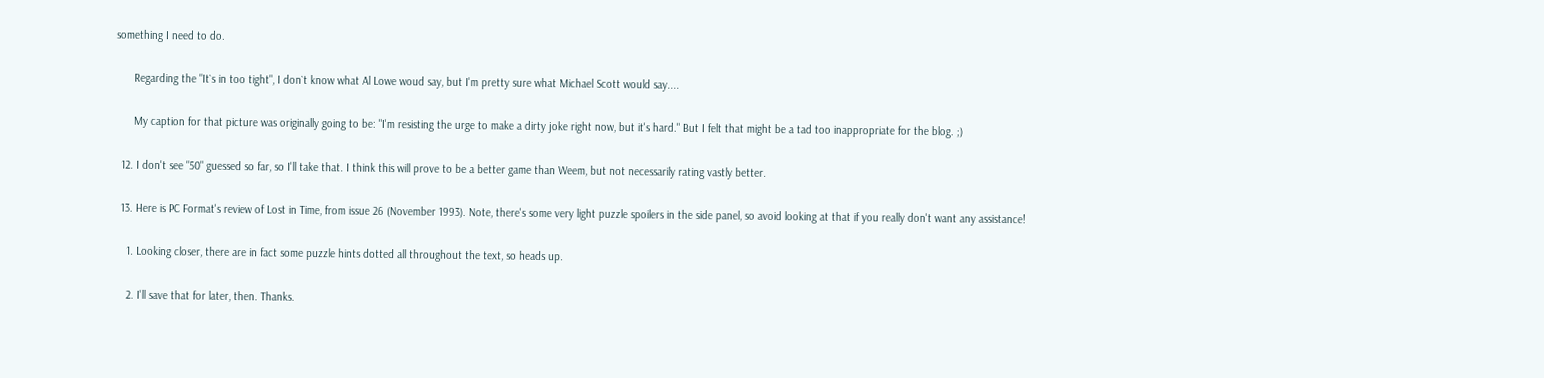something I need to do.

      Regarding the "It`s in too tight", I don`t know what Al Lowe woud say, but I'm pretty sure what Michael Scott would say....

      My caption for that picture was originally going to be: "I'm resisting the urge to make a dirty joke right now, but it's hard." But I felt that might be a tad too inappropriate for the blog. ;)

  12. I don't see "50" guessed so far, so I'll take that. I think this will prove to be a better game than Weem, but not necessarily rating vastly better.

  13. Here is PC Format's review of Lost in Time, from issue 26 (November 1993). Note, there's some very light puzzle spoilers in the side panel, so avoid looking at that if you really don't want any assistance!

    1. Looking closer, there are in fact some puzzle hints dotted all throughout the text, so heads up.

    2. I'll save that for later, then. Thanks.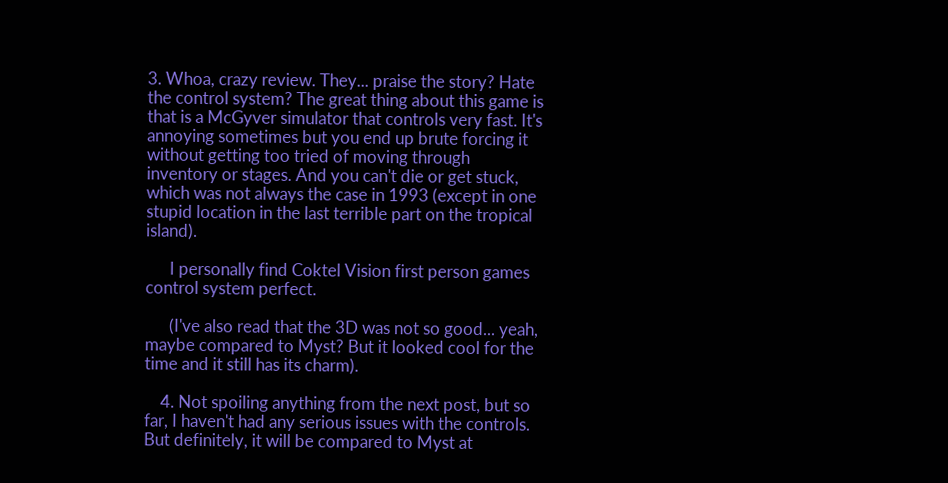3. Whoa, crazy review. They... praise the story? Hate the control system? The great thing about this game is that is a McGyver simulator that controls very fast. It's annoying sometimes but you end up brute forcing it without getting too tried of moving through inventory or stages. And you can't die or get stuck, which was not always the case in 1993 (except in one stupid location in the last terrible part on the tropical island).

      I personally find Coktel Vision first person games control system perfect.

      (I've also read that the 3D was not so good... yeah, maybe compared to Myst? But it looked cool for the time and it still has its charm).

    4. Not spoiling anything from the next post, but so far, I haven't had any serious issues with the controls. But definitely, it will be compared to Myst at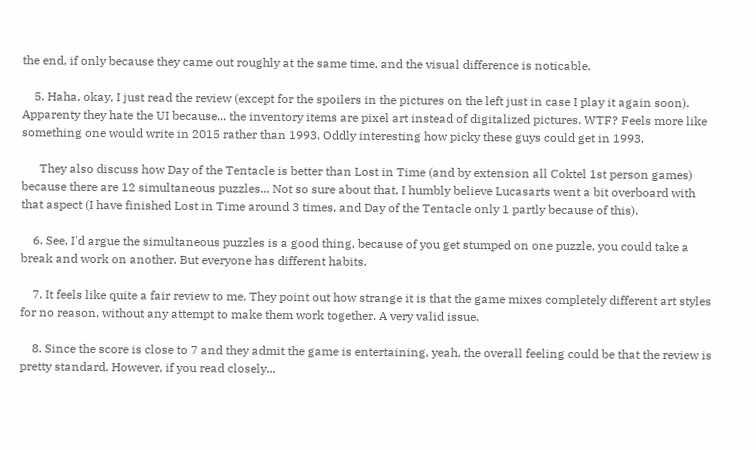the end, if only because they came out roughly at the same time, and the visual difference is noticable.

    5. Haha, okay, I just read the review (except for the spoilers in the pictures on the left just in case I play it again soon). Apparenty they hate the UI because... the inventory items are pixel art instead of digitalized pictures. WTF? Feels more like something one would write in 2015 rather than 1993. Oddly interesting how picky these guys could get in 1993.

      They also discuss how Day of the Tentacle is better than Lost in Time (and by extension all Coktel 1st person games) because there are 12 simultaneous puzzles... Not so sure about that, I humbly believe Lucasarts went a bit overboard with that aspect (I have finished Lost in Time around 3 times, and Day of the Tentacle only 1 partly because of this).

    6. See, I'd argue the simultaneous puzzles is a good thing, because of you get stumped on one puzzle, you could take a break and work on another. But everyone has different habits.

    7. It feels like quite a fair review to me. They point out how strange it is that the game mixes completely different art styles for no reason, without any attempt to make them work together. A very valid issue.

    8. Since the score is close to 7 and they admit the game is entertaining, yeah, the overall feeling could be that the review is pretty standard. However, if you read closely...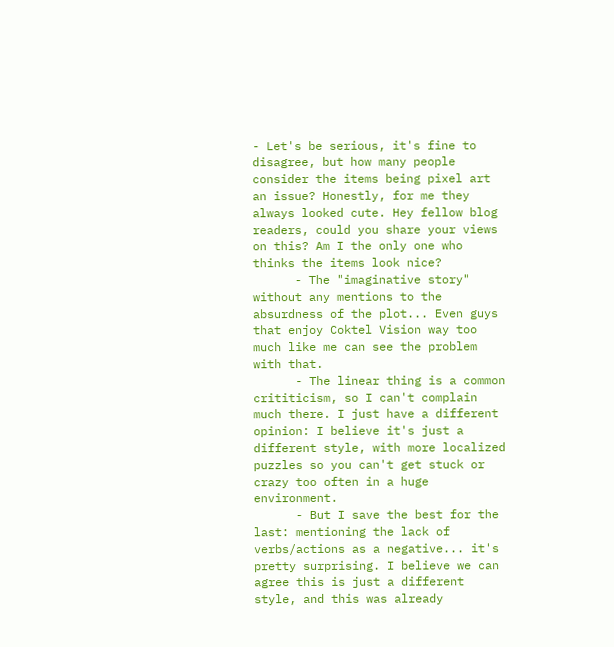- Let's be serious, it's fine to disagree, but how many people consider the items being pixel art an issue? Honestly, for me they always looked cute. Hey fellow blog readers, could you share your views on this? Am I the only one who thinks the items look nice?
      - The "imaginative story" without any mentions to the absurdness of the plot... Even guys that enjoy Coktel Vision way too much like me can see the problem with that.
      - The linear thing is a common crititicism, so I can't complain much there. I just have a different opinion: I believe it's just a different style, with more localized puzzles so you can't get stuck or crazy too often in a huge environment.
      - But I save the best for the last: mentioning the lack of verbs/actions as a negative... it's pretty surprising. I believe we can agree this is just a different style, and this was already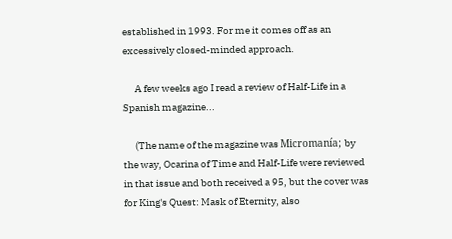established in 1993. For me it comes off as an excessively closed-minded approach.

      A few weeks ago I read a review of Half-Life in a Spanish magazine...

      (The name of the magazine was Micromanía; by the way, Ocarina of Time and Half-Life were reviewed in that issue and both received a 95, but the cover was for King's Quest: Mask of Eternity, also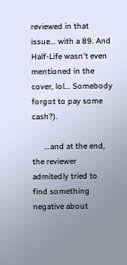reviewed in that issue... with a 89. And Half-Life wasn't even mentioned in the cover, lol... Somebody forgot to pay some cash?).

      ...and at the end, the reviewer admitedly tried to find something negative about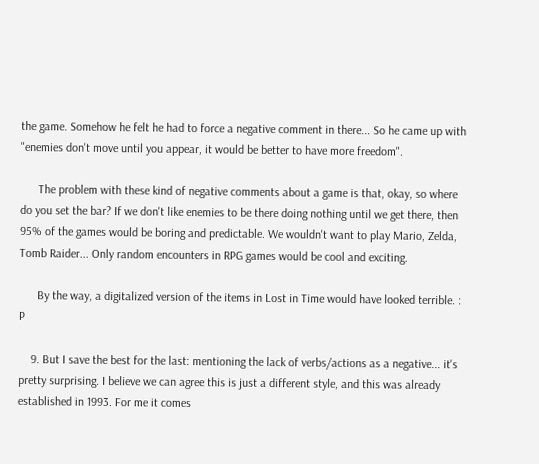the game. Somehow he felt he had to force a negative comment in there... So he came up with "enemies don't move until you appear, it would be better to have more freedom".

      The problem with these kind of negative comments about a game is that, okay, so where do you set the bar? If we don't like enemies to be there doing nothing until we get there, then 95% of the games would be boring and predictable. We wouldn't want to play Mario, Zelda, Tomb Raider... Only random encounters in RPG games would be cool and exciting.

      By the way, a digitalized version of the items in Lost in Time would have looked terrible. : P

    9. But I save the best for the last: mentioning the lack of verbs/actions as a negative... it's pretty surprising. I believe we can agree this is just a different style, and this was already established in 1993. For me it comes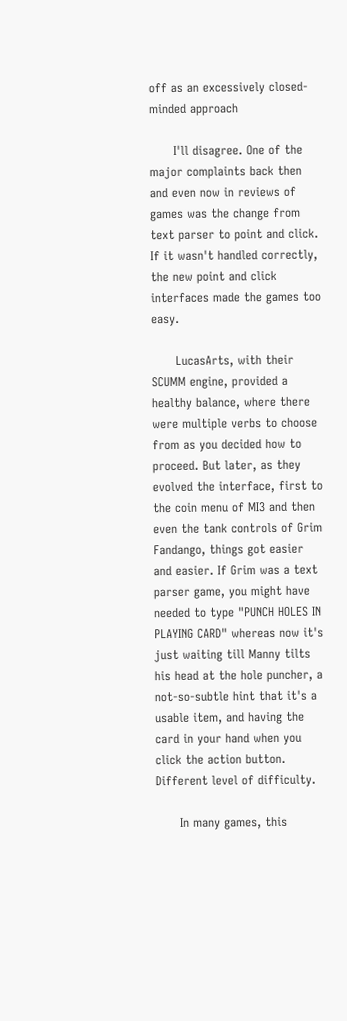off as an excessively closed-minded approach

      I'll disagree. One of the major complaints back then and even now in reviews of games was the change from text parser to point and click. If it wasn't handled correctly, the new point and click interfaces made the games too easy.

      LucasArts, with their SCUMM engine, provided a healthy balance, where there were multiple verbs to choose from as you decided how to proceed. But later, as they evolved the interface, first to the coin menu of MI3 and then even the tank controls of Grim Fandango, things got easier and easier. If Grim was a text parser game, you might have needed to type "PUNCH HOLES IN PLAYING CARD" whereas now it's just waiting till Manny tilts his head at the hole puncher, a not-so-subtle hint that it's a usable item, and having the card in your hand when you click the action button. Different level of difficulty.

      In many games, this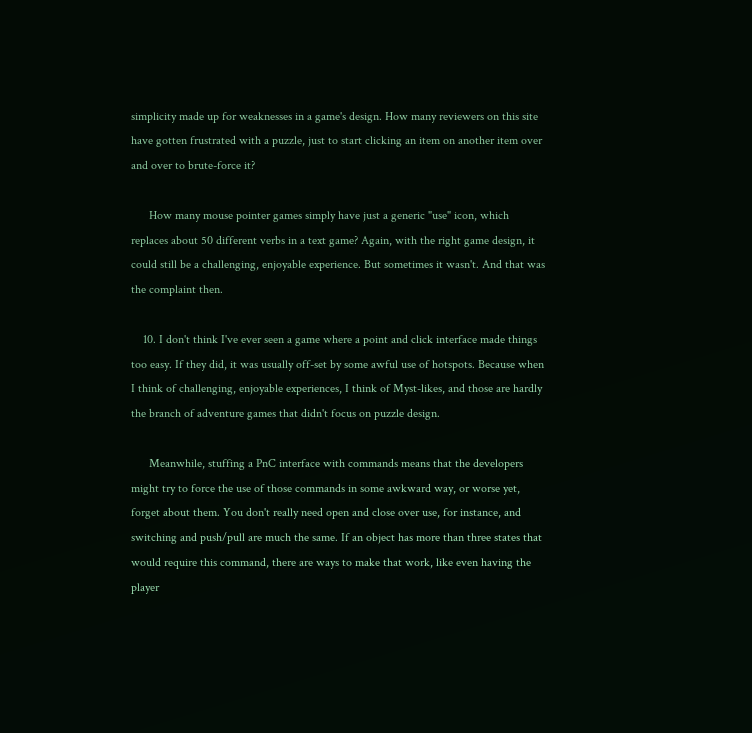simplicity made up for weaknesses in a game's design. How many reviewers on this site have gotten frustrated with a puzzle, just to start clicking an item on another item over and over to brute-force it?

      How many mouse pointer games simply have just a generic "use" icon, which replaces about 50 different verbs in a text game? Again, with the right game design, it could still be a challenging, enjoyable experience. But sometimes it wasn't. And that was the complaint then.

    10. I don't think I've ever seen a game where a point and click interface made things too easy. If they did, it was usually off-set by some awful use of hotspots. Because when I think of challenging, enjoyable experiences, I think of Myst-likes, and those are hardly the branch of adventure games that didn't focus on puzzle design.

      Meanwhile, stuffing a PnC interface with commands means that the developers might try to force the use of those commands in some awkward way, or worse yet, forget about them. You don't really need open and close over use, for instance, and switching and push/pull are much the same. If an object has more than three states that would require this command, there are ways to make that work, like even having the player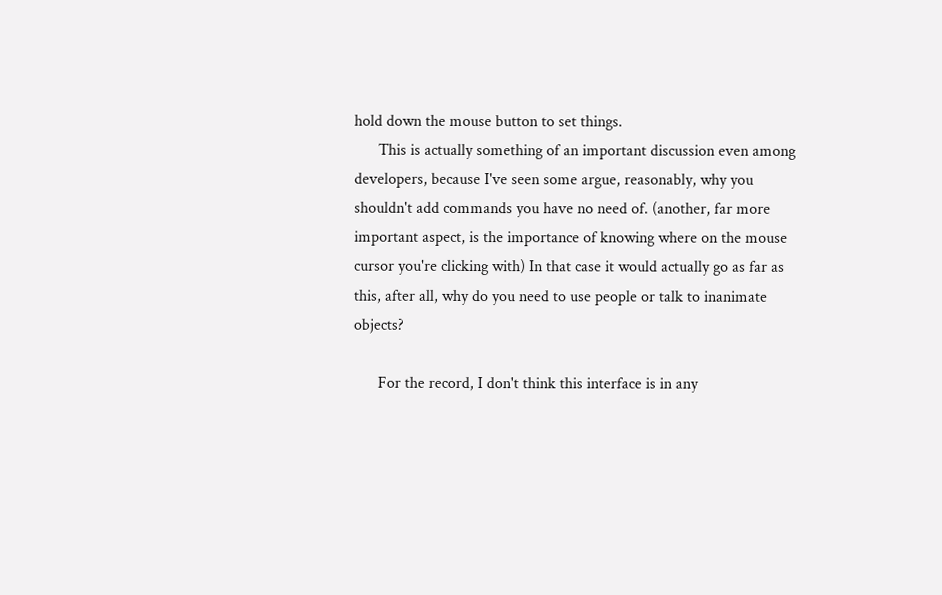hold down the mouse button to set things.
      This is actually something of an important discussion even among developers, because I've seen some argue, reasonably, why you shouldn't add commands you have no need of. (another, far more important aspect, is the importance of knowing where on the mouse cursor you're clicking with) In that case it would actually go as far as this, after all, why do you need to use people or talk to inanimate objects?

      For the record, I don't think this interface is in any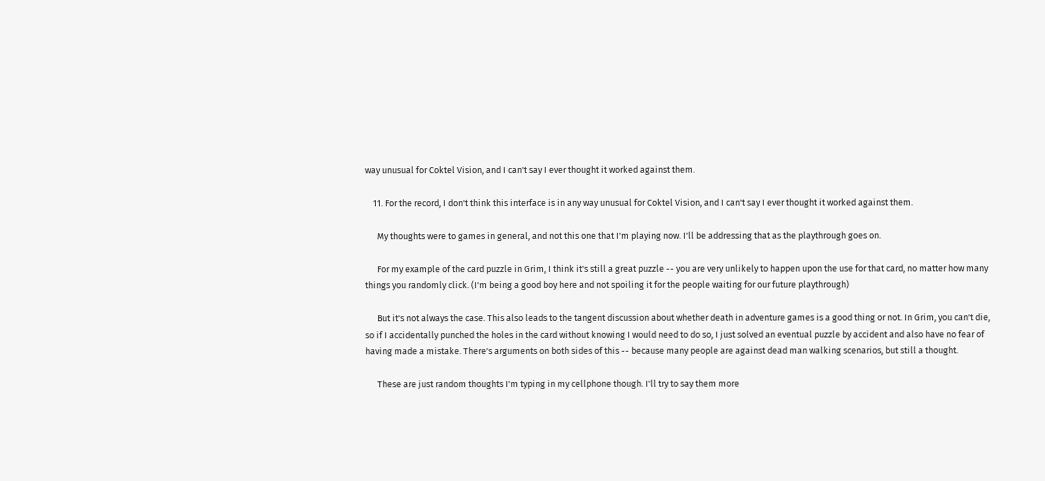way unusual for Coktel Vision, and I can't say I ever thought it worked against them.

    11. For the record, I don't think this interface is in any way unusual for Coktel Vision, and I can't say I ever thought it worked against them.

      My thoughts were to games in general, and not this one that I'm playing now. I'll be addressing that as the playthrough goes on.

      For my example of the card puzzle in Grim, I think it's still a great puzzle -- you are very unlikely to happen upon the use for that card, no matter how many things you randomly click. (I'm being a good boy here and not spoiling it for the people waiting for our future playthrough)

      But it's not always the case. This also leads to the tangent discussion about whether death in adventure games is a good thing or not. In Grim, you can't die, so if I accidentally punched the holes in the card without knowing I would need to do so, I just solved an eventual puzzle by accident and also have no fear of having made a mistake. There's arguments on both sides of this -- because many people are against dead man walking scenarios, but still a thought.

      These are just random thoughts I'm typing in my cellphone though. I'll try to say them more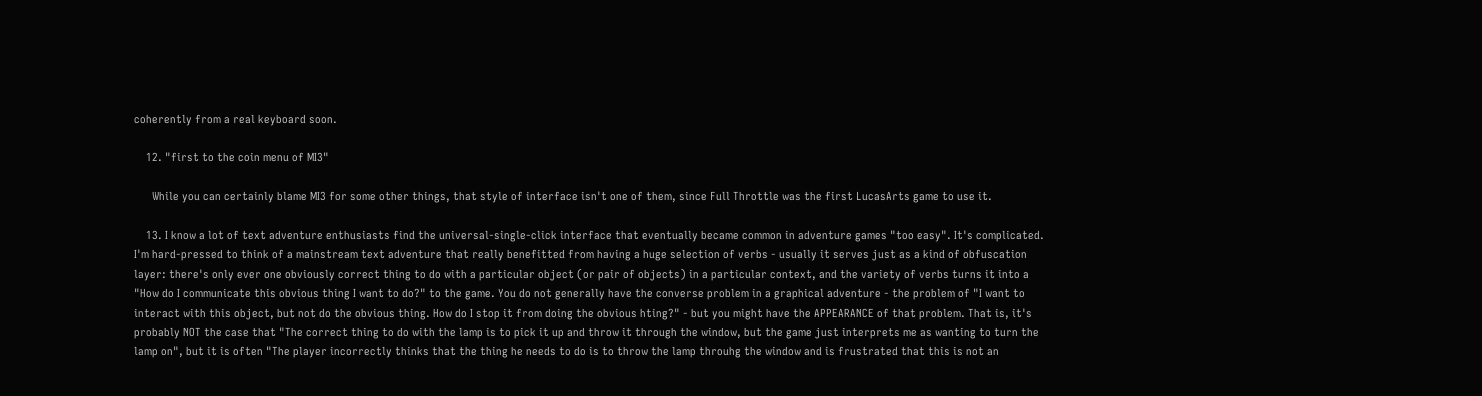coherently from a real keyboard soon.

    12. "first to the coin menu of MI3"

      While you can certainly blame MI3 for some other things, that style of interface isn't one of them, since Full Throttle was the first LucasArts game to use it.

    13. I know a lot of text adventure enthusiasts find the universal-single-click interface that eventually became common in adventure games "too easy". It's complicated. I'm hard-pressed to think of a mainstream text adventure that really benefitted from having a huge selection of verbs - usually it serves just as a kind of obfuscation layer: there's only ever one obviously correct thing to do with a particular object (or pair of objects) in a particular context, and the variety of verbs turns it into a "How do I communicate this obvious thing I want to do?" to the game. You do not generally have the converse problem in a graphical adventure - the problem of "I want to interact with this object, but not do the obvious thing. How do I stop it from doing the obvious hting?" - but you might have the APPEARANCE of that problem. That is, it's probably NOT the case that "The correct thing to do with the lamp is to pick it up and throw it through the window, but the game just interprets me as wanting to turn the lamp on", but it is often "The player incorrectly thinks that the thing he needs to do is to throw the lamp throuhg the window and is frustrated that this is not an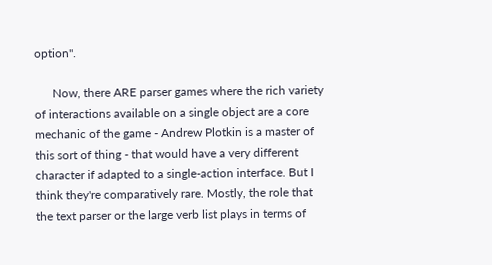option".

      Now, there ARE parser games where the rich variety of interactions available on a single object are a core mechanic of the game - Andrew Plotkin is a master of this sort of thing - that would have a very different character if adapted to a single-action interface. But I think they're comparatively rare. Mostly, the role that the text parser or the large verb list plays in terms of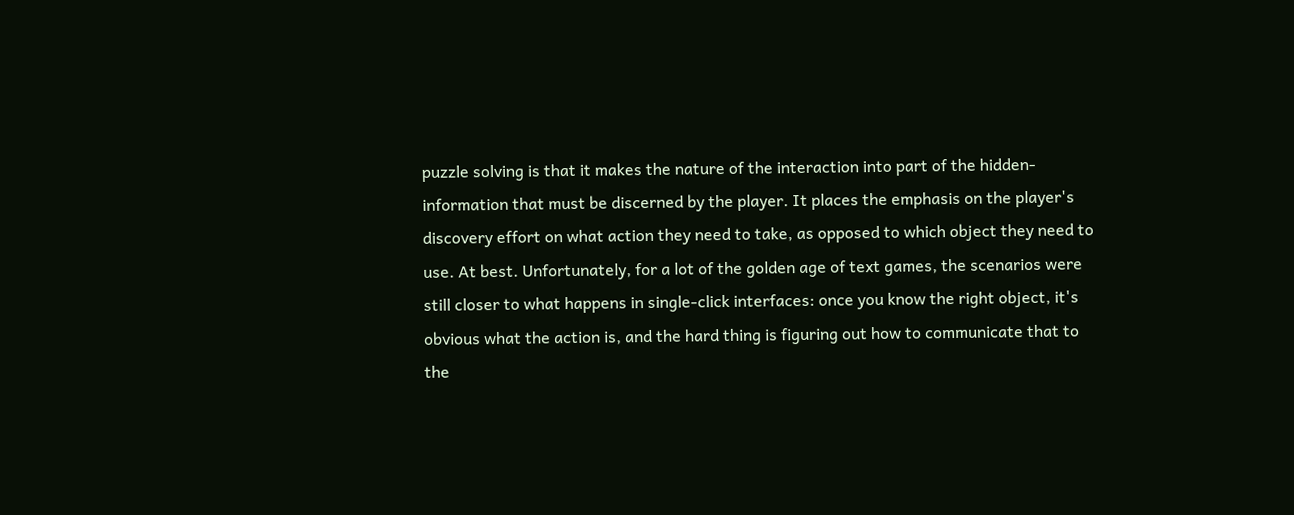puzzle solving is that it makes the nature of the interaction into part of the hidden-information that must be discerned by the player. It places the emphasis on the player's discovery effort on what action they need to take, as opposed to which object they need to use. At best. Unfortunately, for a lot of the golden age of text games, the scenarios were still closer to what happens in single-click interfaces: once you know the right object, it's obvious what the action is, and the hard thing is figuring out how to communicate that to the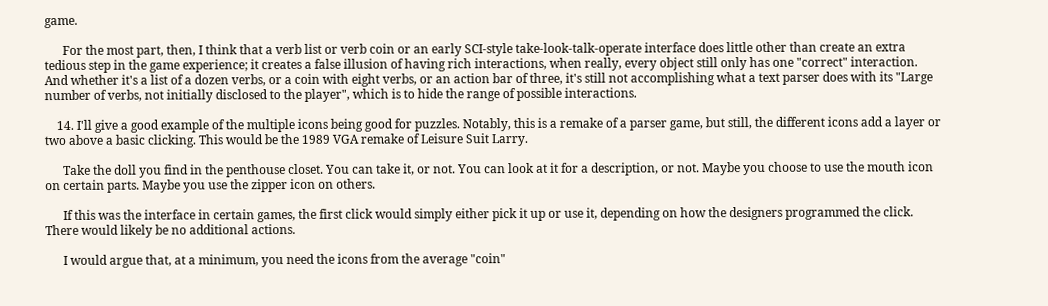game.

      For the most part, then, I think that a verb list or verb coin or an early SCI-style take-look-talk-operate interface does little other than create an extra tedious step in the game experience; it creates a false illusion of having rich interactions, when really, every object still only has one "correct" interaction. And whether it's a list of a dozen verbs, or a coin with eight verbs, or an action bar of three, it's still not accomplishing what a text parser does with its "Large number of verbs, not initially disclosed to the player", which is to hide the range of possible interactions.

    14. I'll give a good example of the multiple icons being good for puzzles. Notably, this is a remake of a parser game, but still, the different icons add a layer or two above a basic clicking. This would be the 1989 VGA remake of Leisure Suit Larry.

      Take the doll you find in the penthouse closet. You can take it, or not. You can look at it for a description, or not. Maybe you choose to use the mouth icon on certain parts. Maybe you use the zipper icon on others.

      If this was the interface in certain games, the first click would simply either pick it up or use it, depending on how the designers programmed the click. There would likely be no additional actions.

      I would argue that, at a minimum, you need the icons from the average "coin"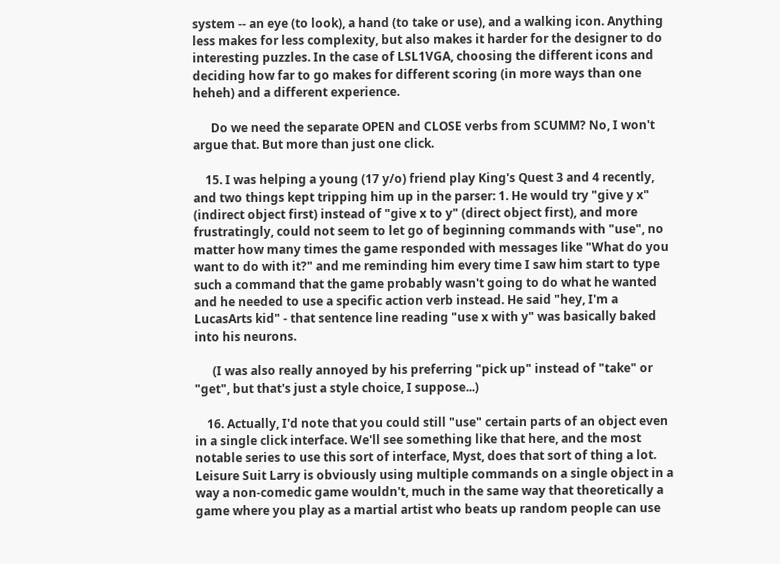system -- an eye (to look), a hand (to take or use), and a walking icon. Anything less makes for less complexity, but also makes it harder for the designer to do interesting puzzles. In the case of LSL1VGA, choosing the different icons and deciding how far to go makes for different scoring (in more ways than one heheh) and a different experience.

      Do we need the separate OPEN and CLOSE verbs from SCUMM? No, I won't argue that. But more than just one click.

    15. I was helping a young (17 y/o) friend play King's Quest 3 and 4 recently, and two things kept tripping him up in the parser: 1. He would try "give y x" (indirect object first) instead of "give x to y" (direct object first), and more frustratingly, could not seem to let go of beginning commands with "use", no matter how many times the game responded with messages like "What do you want to do with it?" and me reminding him every time I saw him start to type such a command that the game probably wasn't going to do what he wanted and he needed to use a specific action verb instead. He said "hey, I'm a LucasArts kid" - that sentence line reading "use x with y" was basically baked into his neurons.

      (I was also really annoyed by his preferring "pick up" instead of "take" or "get", but that's just a style choice, I suppose...)

    16. Actually, I'd note that you could still "use" certain parts of an object even in a single click interface. We'll see something like that here, and the most notable series to use this sort of interface, Myst, does that sort of thing a lot. Leisure Suit Larry is obviously using multiple commands on a single object in a way a non-comedic game wouldn't, much in the same way that theoretically a game where you play as a martial artist who beats up random people can use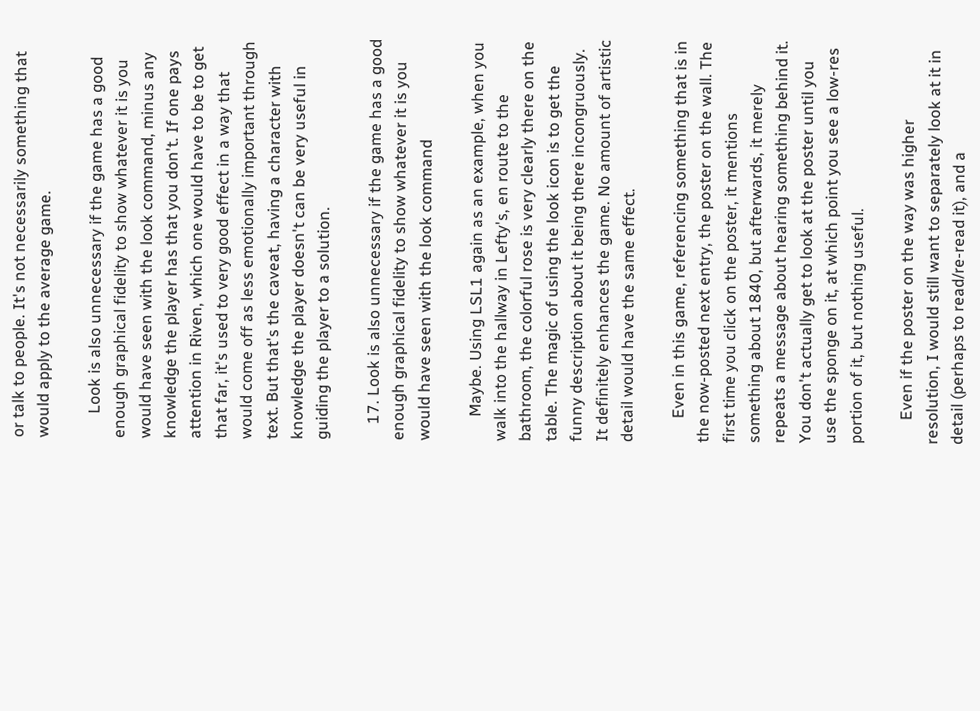or talk to people. It's not necessarily something that would apply to the average game.

      Look is also unnecessary if the game has a good enough graphical fidelity to show whatever it is you would have seen with the look command, minus any knowledge the player has that you don't. If one pays attention in Riven, which one would have to be to get that far, it's used to very good effect in a way that would come off as less emotionally important through text. But that's the caveat, having a character with knowledge the player doesn't can be very useful in guiding the player to a solution.

    17. Look is also unnecessary if the game has a good enough graphical fidelity to show whatever it is you would have seen with the look command

      Maybe. Using LSL1 again as an example, when you walk into the hallway in Lefty's, en route to the bathroom, the colorful rose is very clearly there on the table. The magic of using the look icon is to get the funny description about it being there incongruously. It definitely enhances the game. No amount of artistic detail would have the same effect.

      Even in this game, referencing something that is in the now-posted next entry, the poster on the wall. The first time you click on the poster, it mentions something about 1840, but afterwards, it merely repeats a message about hearing something behind it. You don't actually get to look at the poster until you use the sponge on it, at which point you see a low-res portion of it, but nothing useful.

      Even if the poster on the way was higher resolution, I would still want to separately look at it in detail (perhaps to read/re-read it), and a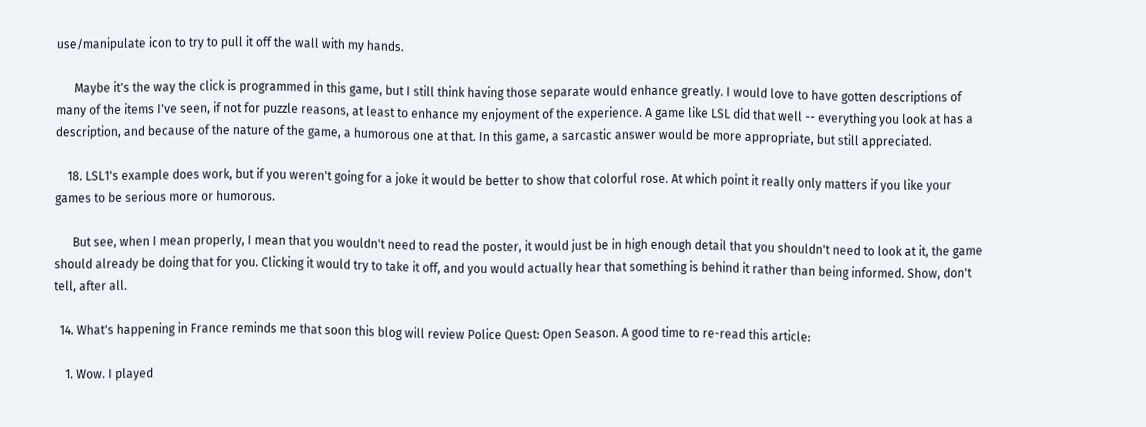use/manipulate icon to try to pull it off the wall with my hands.

      Maybe it's the way the click is programmed in this game, but I still think having those separate would enhance greatly. I would love to have gotten descriptions of many of the items I've seen, if not for puzzle reasons, at least to enhance my enjoyment of the experience. A game like LSL did that well -- everything you look at has a description, and because of the nature of the game, a humorous one at that. In this game, a sarcastic answer would be more appropriate, but still appreciated.

    18. LSL1's example does work, but if you weren't going for a joke it would be better to show that colorful rose. At which point it really only matters if you like your games to be serious more or humorous.

      But see, when I mean properly, I mean that you wouldn't need to read the poster, it would just be in high enough detail that you shouldn't need to look at it, the game should already be doing that for you. Clicking it would try to take it off, and you would actually hear that something is behind it rather than being informed. Show, don't tell, after all.

  14. What's happening in France reminds me that soon this blog will review Police Quest: Open Season. A good time to re-read this article:

    1. Wow. I played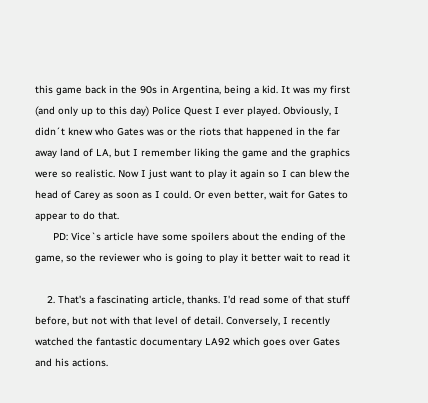this game back in the 90s in Argentina, being a kid. It was my first (and only up to this day) Police Quest I ever played. Obviously, I didn´t knew who Gates was or the riots that happened in the far away land of LA, but I remember liking the game and the graphics were so realistic. Now I just want to play it again so I can blew the head of Carey as soon as I could. Or even better, wait for Gates to appear to do that.
      PD: Vice`s article have some spoilers about the ending of the game, so the reviewer who is going to play it better wait to read it

    2. That's a fascinating article, thanks. I'd read some of that stuff before, but not with that level of detail. Conversely, I recently watched the fantastic documentary LA92 which goes over Gates and his actions.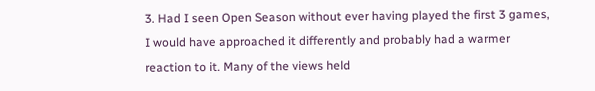3. Had I seen Open Season without ever having played the first 3 games, I would have approached it differently and probably had a warmer reaction to it. Many of the views held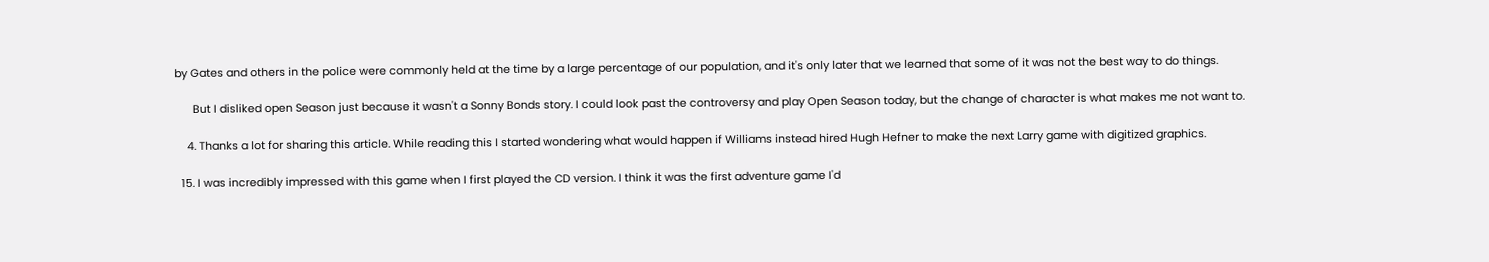by Gates and others in the police were commonly held at the time by a large percentage of our population, and it's only later that we learned that some of it was not the best way to do things.

      But I disliked open Season just because it wasn't a Sonny Bonds story. I could look past the controversy and play Open Season today, but the change of character is what makes me not want to.

    4. Thanks a lot for sharing this article. While reading this I started wondering what would happen if Williams instead hired Hugh Hefner to make the next Larry game with digitized graphics.

  15. I was incredibly impressed with this game when I first played the CD version. I think it was the first adventure game I'd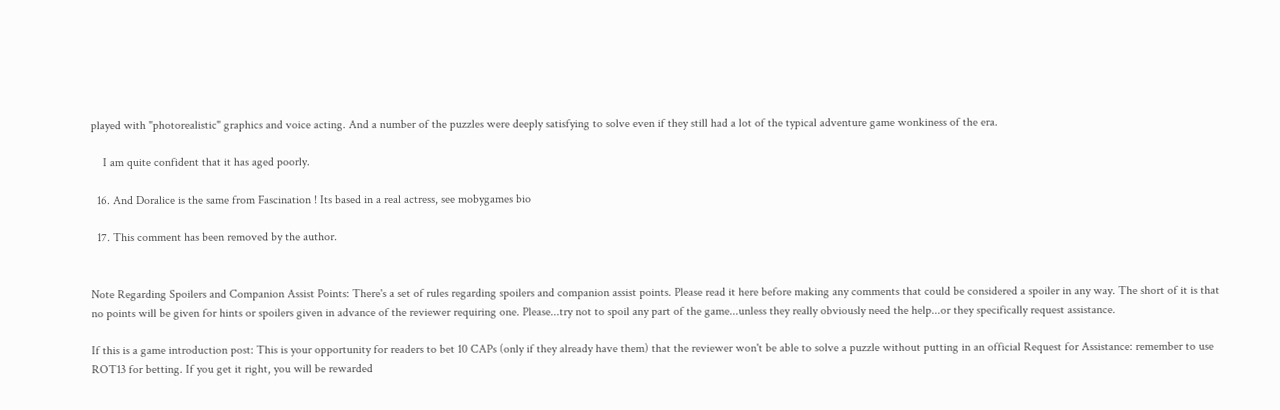played with "photorealistic" graphics and voice acting. And a number of the puzzles were deeply satisfying to solve even if they still had a lot of the typical adventure game wonkiness of the era.

    I am quite confident that it has aged poorly.

  16. And Doralice is the same from Fascination ! Its based in a real actress, see mobygames bio

  17. This comment has been removed by the author.


Note Regarding Spoilers and Companion Assist Points: There's a set of rules regarding spoilers and companion assist points. Please read it here before making any comments that could be considered a spoiler in any way. The short of it is that no points will be given for hints or spoilers given in advance of the reviewer requiring one. Please...try not to spoil any part of the game...unless they really obviously need the help...or they specifically request assistance.

If this is a game introduction post: This is your opportunity for readers to bet 10 CAPs (only if they already have them) that the reviewer won't be able to solve a puzzle without putting in an official Request for Assistance: remember to use ROT13 for betting. If you get it right, you will be rewarded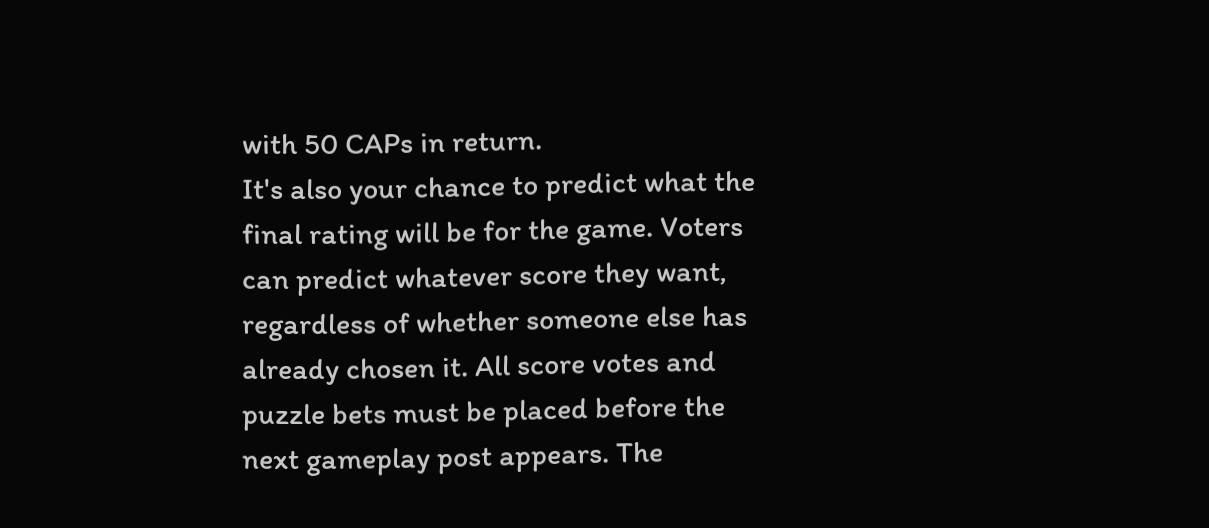with 50 CAPs in return.
It's also your chance to predict what the final rating will be for the game. Voters can predict whatever score they want, regardless of whether someone else has already chosen it. All score votes and puzzle bets must be placed before the next gameplay post appears. The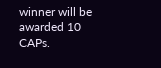winner will be awarded 10 CAPs.